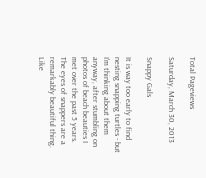Total Pageviews

Saturday, March 30, 2013

Snappy Gals

It is way too early to find nesting snapping turtles - but I'm thinking about them anyway, after stumbling on photos of beach beauties I met over the past 5 years.  The eyes of snappers are a remarkably beautiful thing.  Like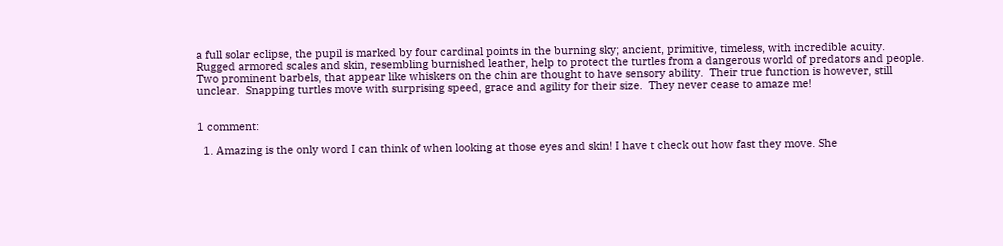a full solar eclipse, the pupil is marked by four cardinal points in the burning sky; ancient, primitive, timeless, with incredible acuity.  Rugged armored scales and skin, resembling burnished leather, help to protect the turtles from a dangerous world of predators and people.  Two prominent barbels, that appear like whiskers on the chin are thought to have sensory ability.  Their true function is however, still unclear.  Snapping turtles move with surprising speed, grace and agility for their size.  They never cease to amaze me!


1 comment:

  1. Amazing is the only word I can think of when looking at those eyes and skin! I have t check out how fast they move. She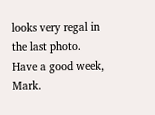looks very regal in the last photo. Have a good week, Mark.